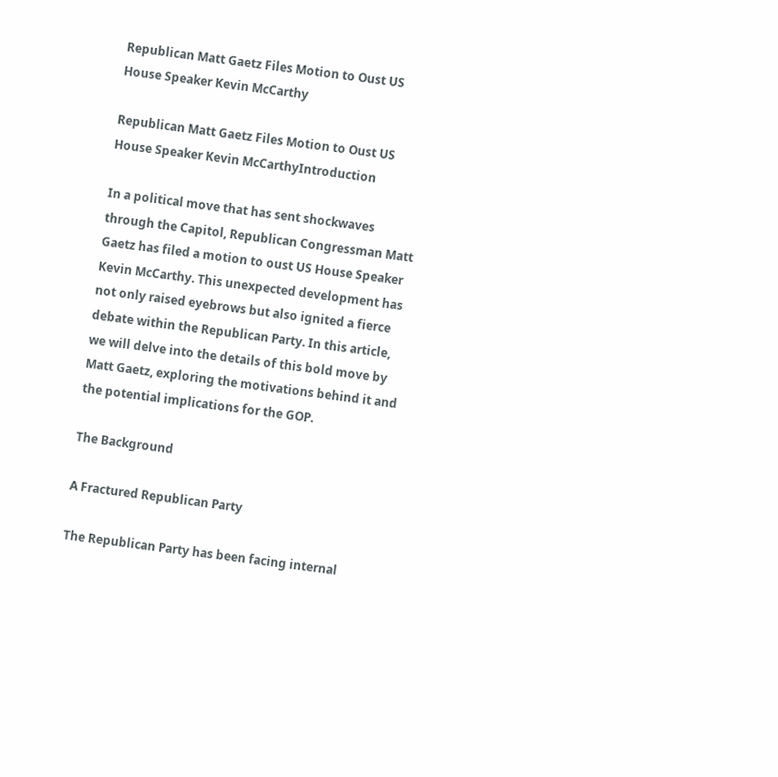Republican Matt Gaetz Files Motion to Oust US House Speaker Kevin McCarthy

Republican Matt Gaetz Files Motion to Oust US House Speaker Kevin McCarthyIntroduction

In a political move that has sent shockwaves through the Capitol, Republican Congressman Matt Gaetz has filed a motion to oust US House Speaker Kevin McCarthy. This unexpected development has not only raised eyebrows but also ignited a fierce debate within the Republican Party. In this article, we will delve into the details of this bold move by Matt Gaetz, exploring the motivations behind it and the potential implications for the GOP.

The Background

A Fractured Republican Party

The Republican Party has been facing internal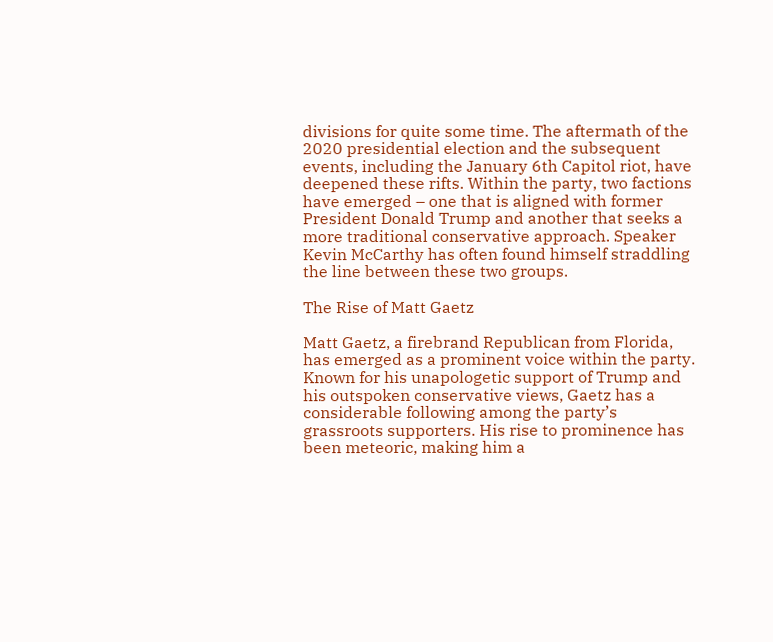divisions for quite some time. The aftermath of the 2020 presidential election and the subsequent events, including the January 6th Capitol riot, have deepened these rifts. Within the party, two factions have emerged – one that is aligned with former President Donald Trump and another that seeks a more traditional conservative approach. Speaker Kevin McCarthy has often found himself straddling the line between these two groups.

The Rise of Matt Gaetz

Matt Gaetz, a firebrand Republican from Florida, has emerged as a prominent voice within the party. Known for his unapologetic support of Trump and his outspoken conservative views, Gaetz has a considerable following among the party’s grassroots supporters. His rise to prominence has been meteoric, making him a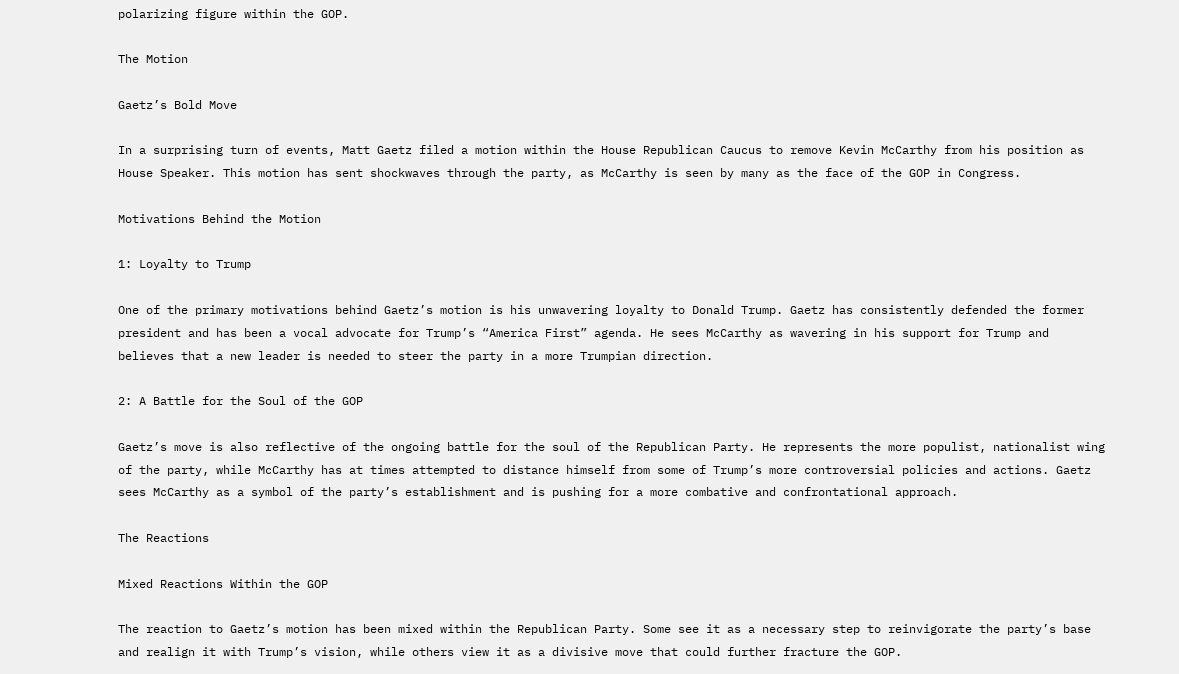polarizing figure within the GOP.

The Motion

Gaetz’s Bold Move

In a surprising turn of events, Matt Gaetz filed a motion within the House Republican Caucus to remove Kevin McCarthy from his position as House Speaker. This motion has sent shockwaves through the party, as McCarthy is seen by many as the face of the GOP in Congress.

Motivations Behind the Motion

1: Loyalty to Trump

One of the primary motivations behind Gaetz’s motion is his unwavering loyalty to Donald Trump. Gaetz has consistently defended the former president and has been a vocal advocate for Trump’s “America First” agenda. He sees McCarthy as wavering in his support for Trump and believes that a new leader is needed to steer the party in a more Trumpian direction.

2: A Battle for the Soul of the GOP

Gaetz’s move is also reflective of the ongoing battle for the soul of the Republican Party. He represents the more populist, nationalist wing of the party, while McCarthy has at times attempted to distance himself from some of Trump’s more controversial policies and actions. Gaetz sees McCarthy as a symbol of the party’s establishment and is pushing for a more combative and confrontational approach.

The Reactions

Mixed Reactions Within the GOP

The reaction to Gaetz’s motion has been mixed within the Republican Party. Some see it as a necessary step to reinvigorate the party’s base and realign it with Trump’s vision, while others view it as a divisive move that could further fracture the GOP.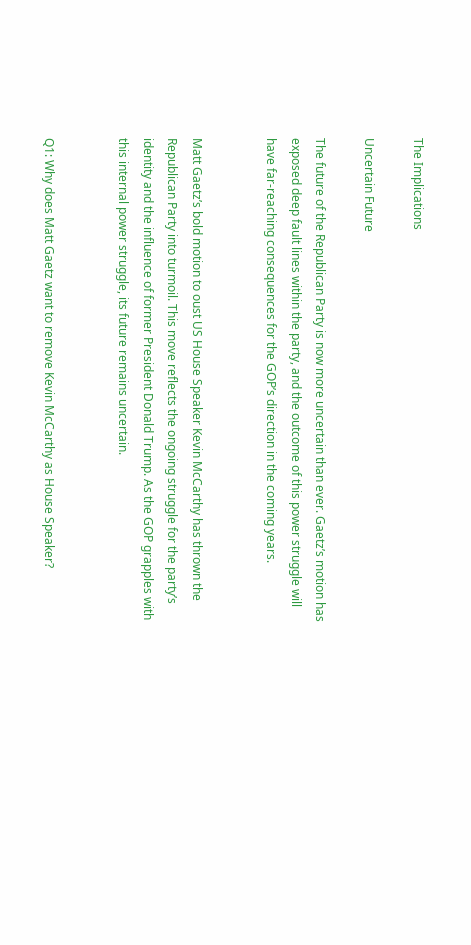The Implications

Uncertain Future

The future of the Republican Party is now more uncertain than ever. Gaetz’s motion has exposed deep fault lines within the party, and the outcome of this power struggle will have far-reaching consequences for the GOP’s direction in the coming years.


Matt Gaetz’s bold motion to oust US House Speaker Kevin McCarthy has thrown the Republican Party into turmoil. This move reflects the ongoing struggle for the party’s identity and the influence of former President Donald Trump. As the GOP grapples with this internal power struggle, its future remains uncertain.


Q1: Why does Matt Gaetz want to remove Kevin McCarthy as House Speaker?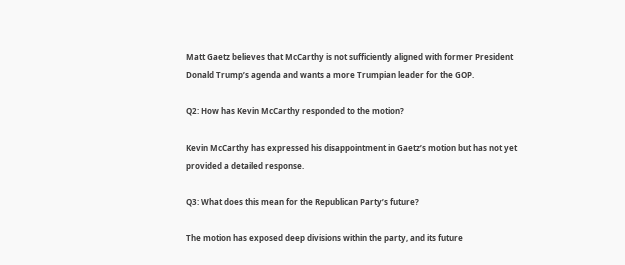Matt Gaetz believes that McCarthy is not sufficiently aligned with former President Donald Trump’s agenda and wants a more Trumpian leader for the GOP.

Q2: How has Kevin McCarthy responded to the motion?

Kevin McCarthy has expressed his disappointment in Gaetz’s motion but has not yet provided a detailed response.

Q3: What does this mean for the Republican Party’s future?

The motion has exposed deep divisions within the party, and its future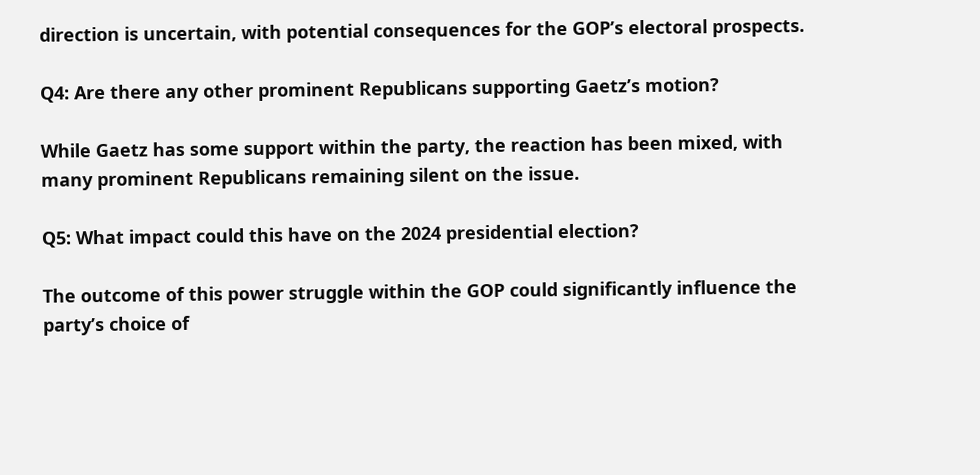direction is uncertain, with potential consequences for the GOP’s electoral prospects.

Q4: Are there any other prominent Republicans supporting Gaetz’s motion?

While Gaetz has some support within the party, the reaction has been mixed, with many prominent Republicans remaining silent on the issue.

Q5: What impact could this have on the 2024 presidential election?

The outcome of this power struggle within the GOP could significantly influence the party’s choice of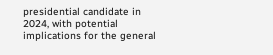presidential candidate in 2024, with potential implications for the general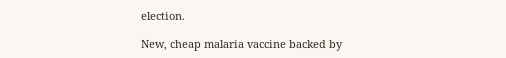election.

New, cheap malaria vaccine backed by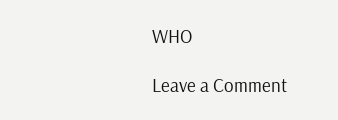WHO

Leave a Comment